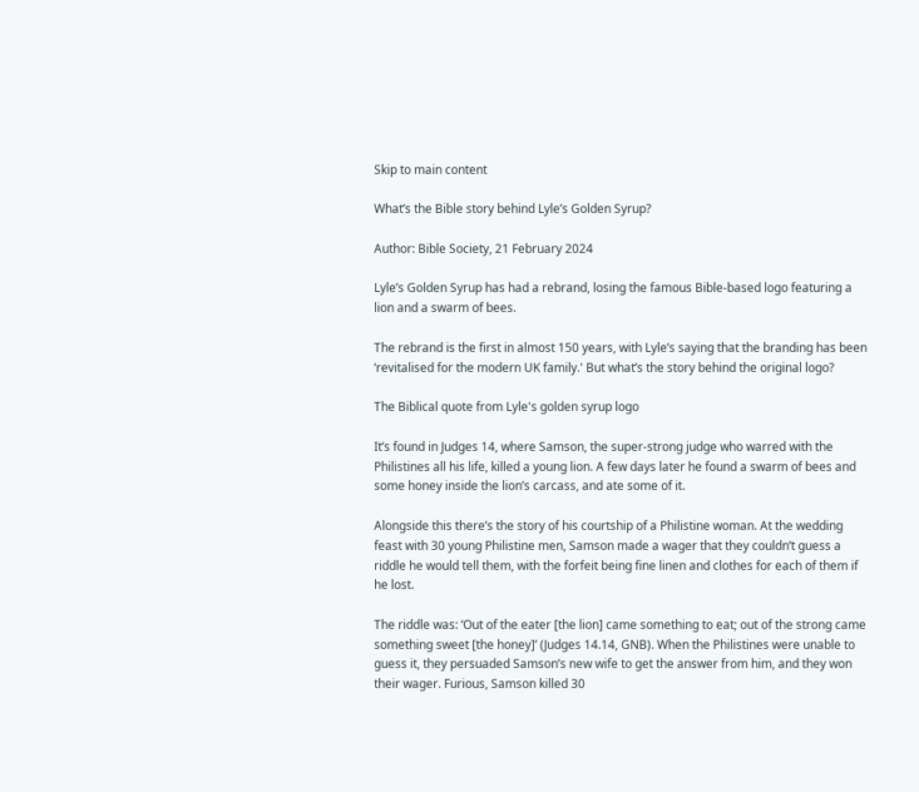Skip to main content

What’s the Bible story behind Lyle’s Golden Syrup?

Author: Bible Society, 21 February 2024

Lyle’s Golden Syrup has had a rebrand, losing the famous Bible-based logo featuring a lion and a swarm of bees.

The rebrand is the first in almost 150 years, with Lyle’s saying that the branding has been ‘revitalised for the modern UK family.' But what’s the story behind the original logo?

The Biblical quote from Lyle's golden syrup logo

It’s found in Judges 14, where Samson, the super-strong judge who warred with the Philistines all his life, killed a young lion. A few days later he found a swarm of bees and some honey inside the lion’s carcass, and ate some of it.

Alongside this there’s the story of his courtship of a Philistine woman. At the wedding feast with 30 young Philistine men, Samson made a wager that they couldn’t guess a riddle he would tell them, with the forfeit being fine linen and clothes for each of them if he lost.

The riddle was: ‘Out of the eater [the lion] came something to eat; out of the strong came something sweet [the honey]’ (Judges 14.14, GNB). When the Philistines were unable to guess it, they persuaded Samson’s new wife to get the answer from him, and they won their wager. Furious, Samson killed 30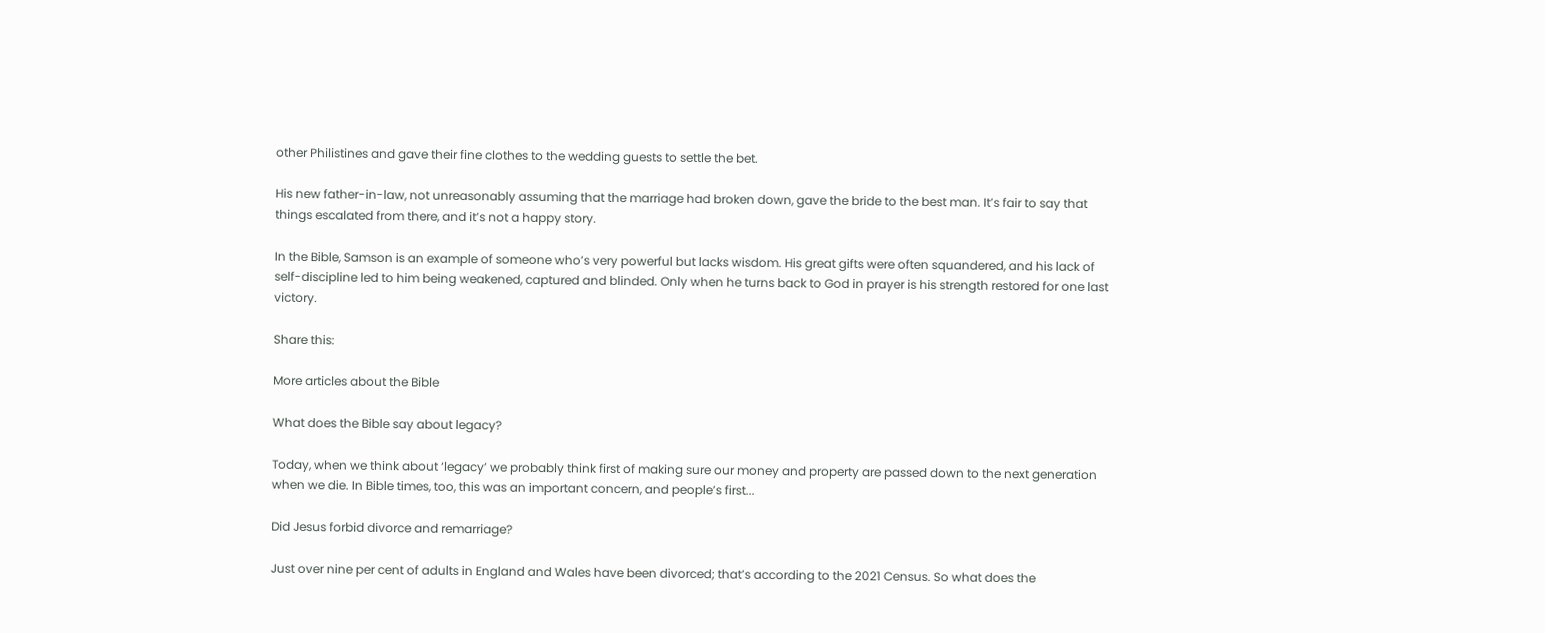other Philistines and gave their fine clothes to the wedding guests to settle the bet.

His new father-in-law, not unreasonably assuming that the marriage had broken down, gave the bride to the best man. It’s fair to say that things escalated from there, and it’s not a happy story.

In the Bible, Samson is an example of someone who’s very powerful but lacks wisdom. His great gifts were often squandered, and his lack of self-discipline led to him being weakened, captured and blinded. Only when he turns back to God in prayer is his strength restored for one last victory.

Share this:

More articles about the Bible

What does the Bible say about legacy?

Today, when we think about ‘legacy’ we probably think first of making sure our money and property are passed down to the next generation when we die. In Bible times, too, this was an important concern, and people’s first...

Did Jesus forbid divorce and remarriage?

Just over nine per cent of adults in England and Wales have been divorced; that’s according to the 2021 Census. So what does the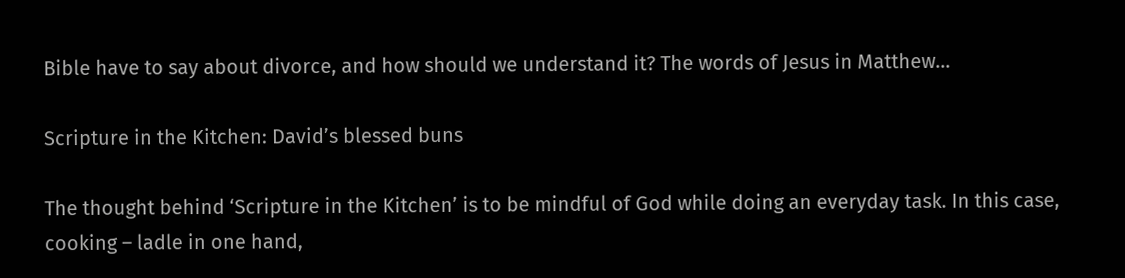Bible have to say about divorce, and how should we understand it? The words of Jesus in Matthew...

Scripture in the Kitchen: David’s blessed buns

The thought behind ‘Scripture in the Kitchen’ is to be mindful of God while doing an everyday task. In this case, cooking – ladle in one hand,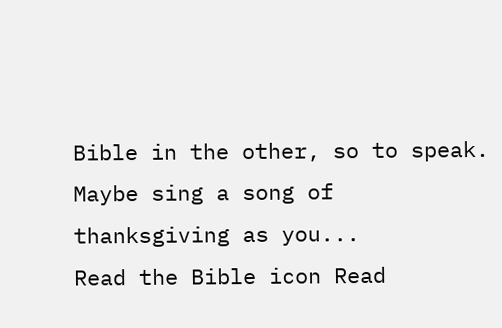Bible in the other, so to speak. Maybe sing a song of thanksgiving as you...
Read the Bible icon Read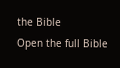the Bible
Open the full Bible